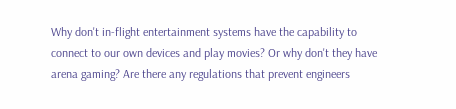Why don't in-flight entertainment systems have the capability to connect to our own devices and play movies? Or why don't they have arena gaming? Are there any regulations that prevent engineers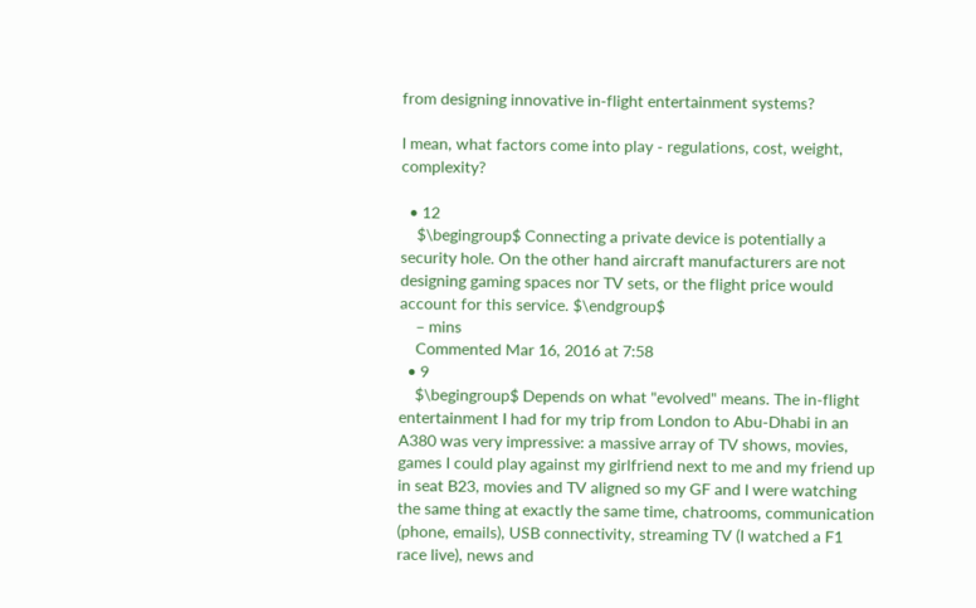from designing innovative in-flight entertainment systems?

I mean, what factors come into play - regulations, cost, weight, complexity?

  • 12
    $\begingroup$ Connecting a private device is potentially a security hole. On the other hand aircraft manufacturers are not designing gaming spaces nor TV sets, or the flight price would account for this service. $\endgroup$
    – mins
    Commented Mar 16, 2016 at 7:58
  • 9
    $\begingroup$ Depends on what "evolved" means. The in-flight entertainment I had for my trip from London to Abu-Dhabi in an A380 was very impressive: a massive array of TV shows, movies, games I could play against my girlfriend next to me and my friend up in seat B23, movies and TV aligned so my GF and I were watching the same thing at exactly the same time, chatrooms, communication (phone, emails), USB connectivity, streaming TV (I watched a F1 race live), news and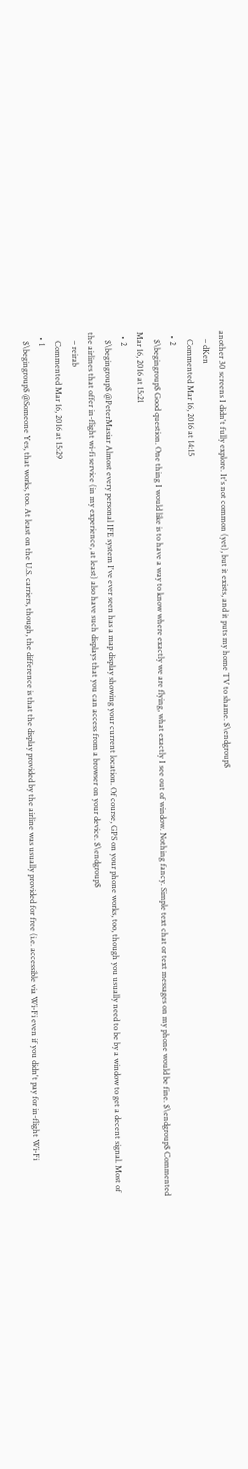another 30 screens I didn't fully explore. It's not common (yet), but it exists, and it puts my home TV to shame. $\endgroup$
    – dKen
    Commented Mar 16, 2016 at 14:15
  • 2
    $\begingroup$ Good question. One thing I would like is to have a way to know where exactly we are flying, what exactly I see out of window. Nothing fancy. Simple text chat or text messages on my phone would be fine. $\endgroup$ Commented Mar 16, 2016 at 15:21
  • 2
    $\begingroup$ @PeterMasiar Almost every personal IFE system I've ever seen has a map display showing your current location. Of course, GPS on your phone works, too, though you usually need to be by a window to get a decent signal. Most of the airlines that offer in-flight wi-fi service (in my experience, at least) also have such displays that you can access from a browser on your device. $\endgroup$
    – reirab
    Commented Mar 16, 2016 at 15:29
  • 1
    $\begingroup$ @Someone Yes, that works, too. At least on the U.S. carriers, though, the difference is that the display provided by the airline was usually provided for free (i.e. accessible via Wi-Fi even if you didn't pay for in-flight Wi-Fi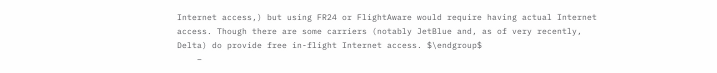Internet access,) but using FR24 or FlightAware would require having actual Internet access. Though there are some carriers (notably JetBlue and, as of very recently, Delta) do provide free in-flight Internet access. $\endgroup$
    –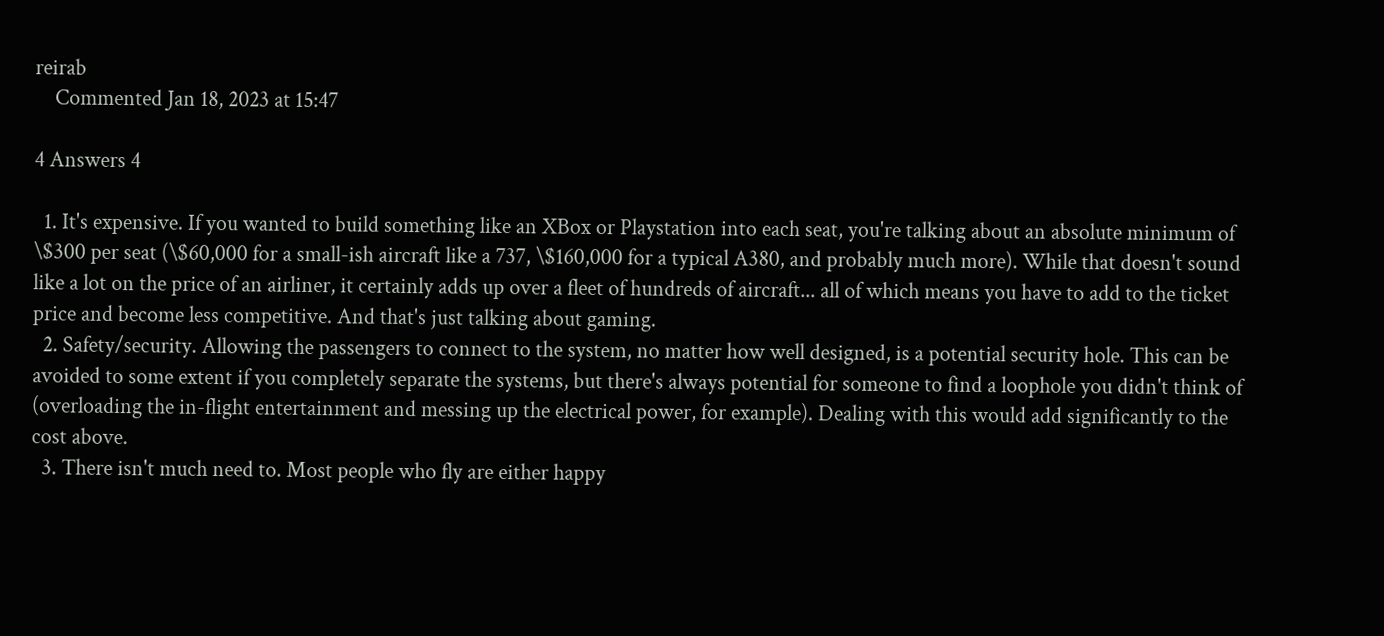reirab
    Commented Jan 18, 2023 at 15:47

4 Answers 4

  1. It's expensive. If you wanted to build something like an XBox or Playstation into each seat, you're talking about an absolute minimum of \$300 per seat (\$60,000 for a small-ish aircraft like a 737, \$160,000 for a typical A380, and probably much more). While that doesn't sound like a lot on the price of an airliner, it certainly adds up over a fleet of hundreds of aircraft... all of which means you have to add to the ticket price and become less competitive. And that's just talking about gaming.
  2. Safety/security. Allowing the passengers to connect to the system, no matter how well designed, is a potential security hole. This can be avoided to some extent if you completely separate the systems, but there's always potential for someone to find a loophole you didn't think of (overloading the in-flight entertainment and messing up the electrical power, for example). Dealing with this would add significantly to the cost above.
  3. There isn't much need to. Most people who fly are either happy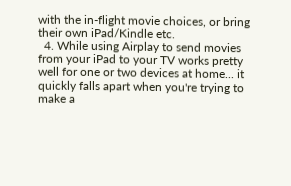with the in-flight movie choices, or bring their own iPad/Kindle etc.
  4. While using Airplay to send movies from your iPad to your TV works pretty well for one or two devices at home... it quickly falls apart when you're trying to make a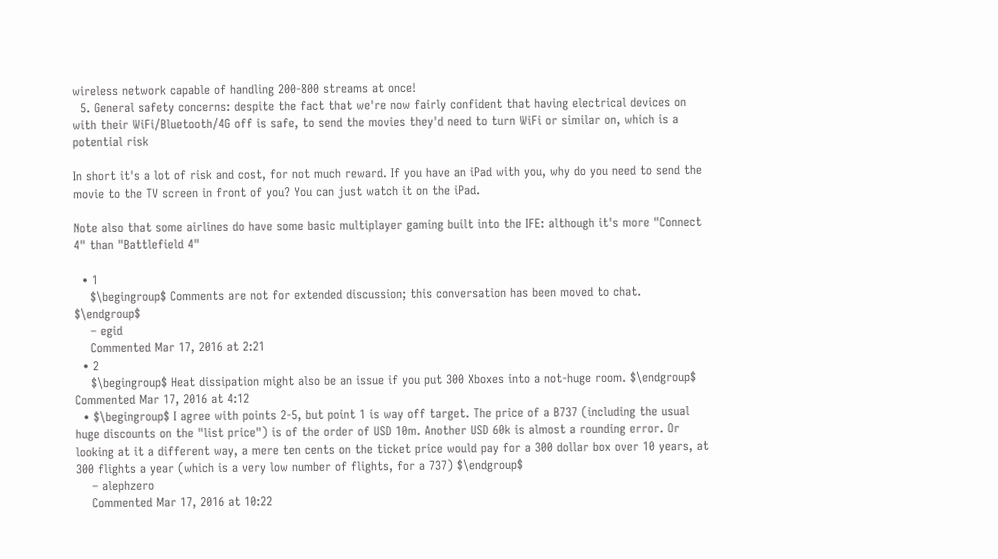wireless network capable of handling 200-800 streams at once!
  5. General safety concerns: despite the fact that we're now fairly confident that having electrical devices on with their WiFi/Bluetooth/4G off is safe, to send the movies they'd need to turn WiFi or similar on, which is a potential risk

In short it's a lot of risk and cost, for not much reward. If you have an iPad with you, why do you need to send the movie to the TV screen in front of you? You can just watch it on the iPad.

Note also that some airlines do have some basic multiplayer gaming built into the IFE: although it's more "Connect 4" than "Battlefield 4"

  • 1
    $\begingroup$ Comments are not for extended discussion; this conversation has been moved to chat. $\endgroup$
    – egid
    Commented Mar 17, 2016 at 2:21
  • 2
    $\begingroup$ Heat dissipation might also be an issue if you put 300 Xboxes into a not-huge room. $\endgroup$ Commented Mar 17, 2016 at 4:12
  • $\begingroup$ I agree with points 2-5, but point 1 is way off target. The price of a B737 (including the usual huge discounts on the "list price") is of the order of USD 10m. Another USD 60k is almost a rounding error. Or looking at it a different way, a mere ten cents on the ticket price would pay for a 300 dollar box over 10 years, at 300 flights a year (which is a very low number of flights, for a 737) $\endgroup$
    – alephzero
    Commented Mar 17, 2016 at 10:22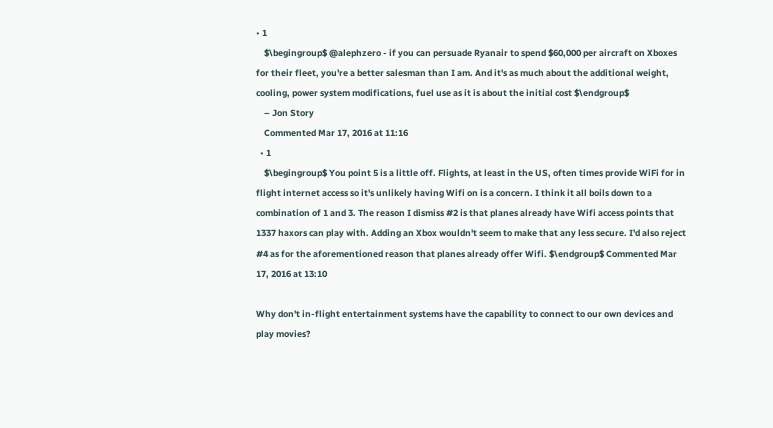• 1
    $\begingroup$ @alephzero - if you can persuade Ryanair to spend $60,000 per aircraft on Xboxes for their fleet, you're a better salesman than I am. And it's as much about the additional weight, cooling, power system modifications, fuel use as it is about the initial cost $\endgroup$
    – Jon Story
    Commented Mar 17, 2016 at 11:16
  • 1
    $\begingroup$ You point 5 is a little off. Flights, at least in the US, often times provide WiFi for in flight internet access so it's unlikely having Wifi on is a concern. I think it all boils down to a combination of 1 and 3. The reason I dismiss #2 is that planes already have Wifi access points that 1337 haxors can play with. Adding an Xbox wouldn't seem to make that any less secure. I'd also reject #4 as for the aforementioned reason that planes already offer Wifi. $\endgroup$ Commented Mar 17, 2016 at 13:10

Why don't in-flight entertainment systems have the capability to connect to our own devices and play movies?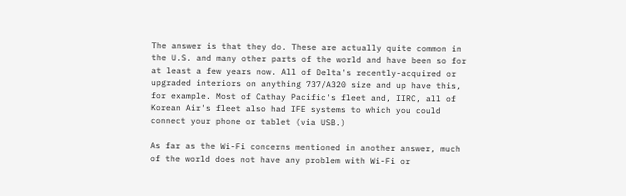The answer is that they do. These are actually quite common in the U.S. and many other parts of the world and have been so for at least a few years now. All of Delta's recently-acquired or upgraded interiors on anything 737/A320 size and up have this, for example. Most of Cathay Pacific's fleet and, IIRC, all of Korean Air's fleet also had IFE systems to which you could connect your phone or tablet (via USB.)

As far as the Wi-Fi concerns mentioned in another answer, much of the world does not have any problem with Wi-Fi or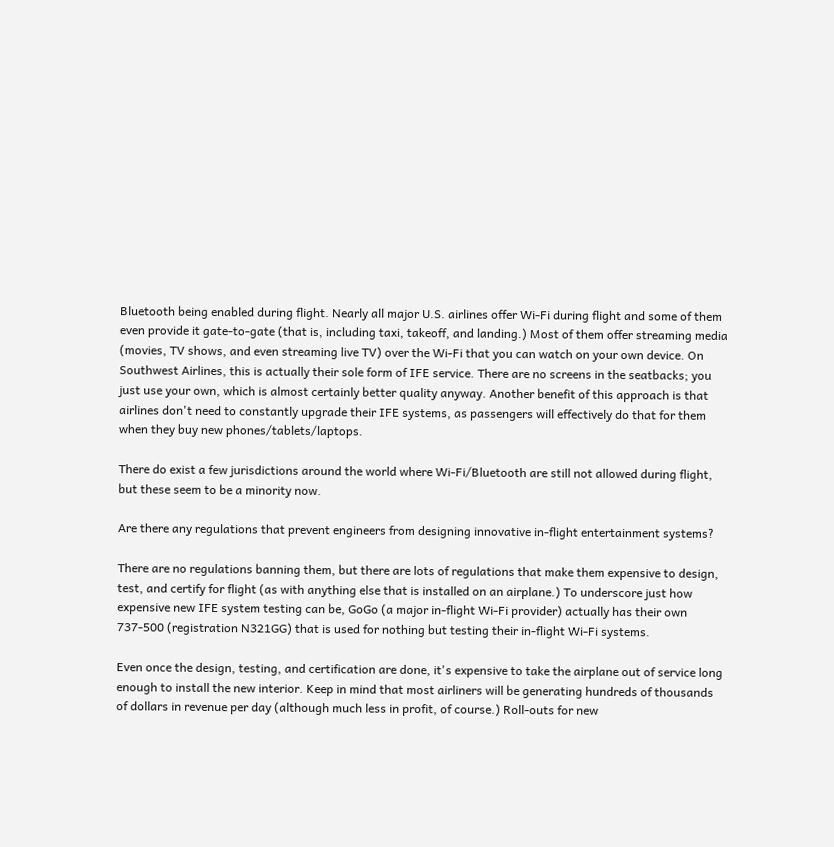Bluetooth being enabled during flight. Nearly all major U.S. airlines offer Wi-Fi during flight and some of them even provide it gate-to-gate (that is, including taxi, takeoff, and landing.) Most of them offer streaming media (movies, TV shows, and even streaming live TV) over the Wi-Fi that you can watch on your own device. On Southwest Airlines, this is actually their sole form of IFE service. There are no screens in the seatbacks; you just use your own, which is almost certainly better quality anyway. Another benefit of this approach is that airlines don't need to constantly upgrade their IFE systems, as passengers will effectively do that for them when they buy new phones/tablets/laptops.

There do exist a few jurisdictions around the world where Wi-Fi/Bluetooth are still not allowed during flight, but these seem to be a minority now.

Are there any regulations that prevent engineers from designing innovative in-flight entertainment systems?

There are no regulations banning them, but there are lots of regulations that make them expensive to design, test, and certify for flight (as with anything else that is installed on an airplane.) To underscore just how expensive new IFE system testing can be, GoGo (a major in-flight Wi-Fi provider) actually has their own 737-500 (registration N321GG) that is used for nothing but testing their in-flight Wi-Fi systems.

Even once the design, testing, and certification are done, it's expensive to take the airplane out of service long enough to install the new interior. Keep in mind that most airliners will be generating hundreds of thousands of dollars in revenue per day (although much less in profit, of course.) Roll-outs for new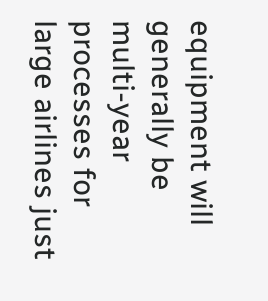equipment will generally be multi-year processes for large airlines just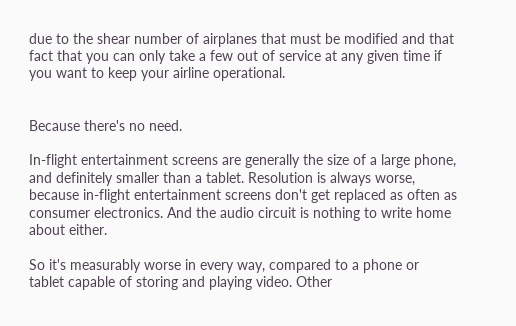due to the shear number of airplanes that must be modified and that fact that you can only take a few out of service at any given time if you want to keep your airline operational.


Because there's no need.

In-flight entertainment screens are generally the size of a large phone, and definitely smaller than a tablet. Resolution is always worse, because in-flight entertainment screens don't get replaced as often as consumer electronics. And the audio circuit is nothing to write home about either.

So it's measurably worse in every way, compared to a phone or tablet capable of storing and playing video. Other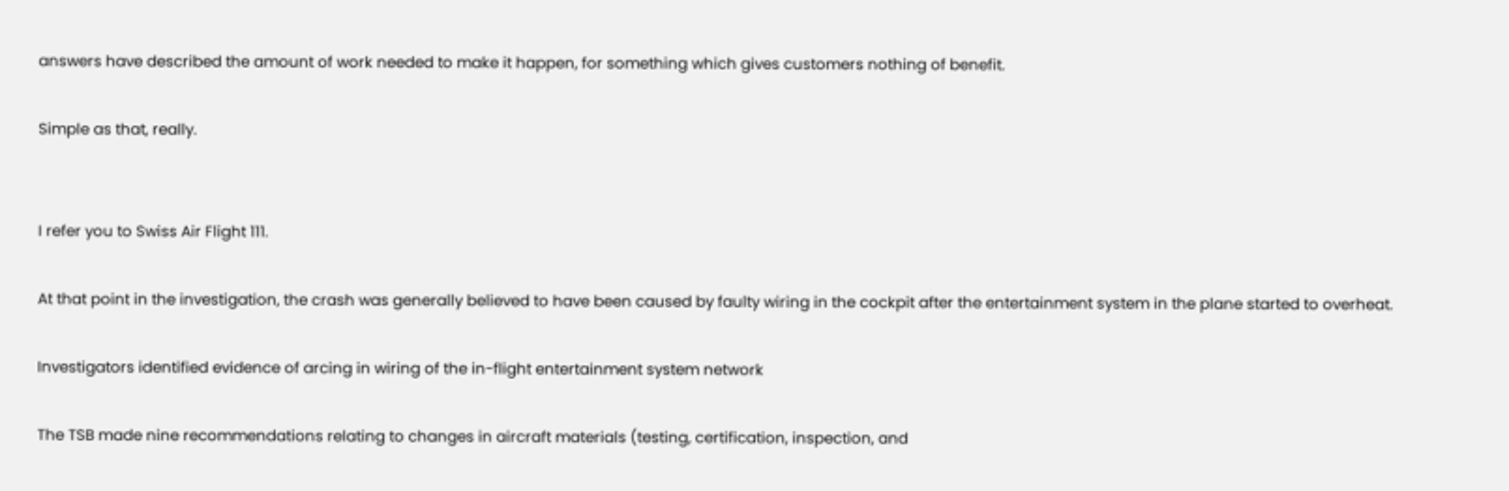answers have described the amount of work needed to make it happen, for something which gives customers nothing of benefit.

Simple as that, really.


I refer you to Swiss Air Flight 111.

At that point in the investigation, the crash was generally believed to have been caused by faulty wiring in the cockpit after the entertainment system in the plane started to overheat.

Investigators identified evidence of arcing in wiring of the in-flight entertainment system network

The TSB made nine recommendations relating to changes in aircraft materials (testing, certification, inspection, and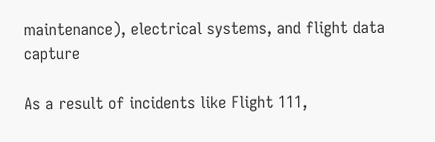maintenance), electrical systems, and flight data capture

As a result of incidents like Flight 111,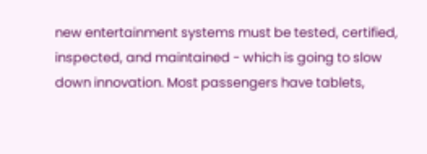new entertainment systems must be tested, certified, inspected, and maintained - which is going to slow down innovation. Most passengers have tablets,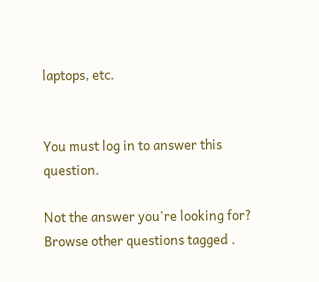laptops, etc.


You must log in to answer this question.

Not the answer you're looking for? Browse other questions tagged .